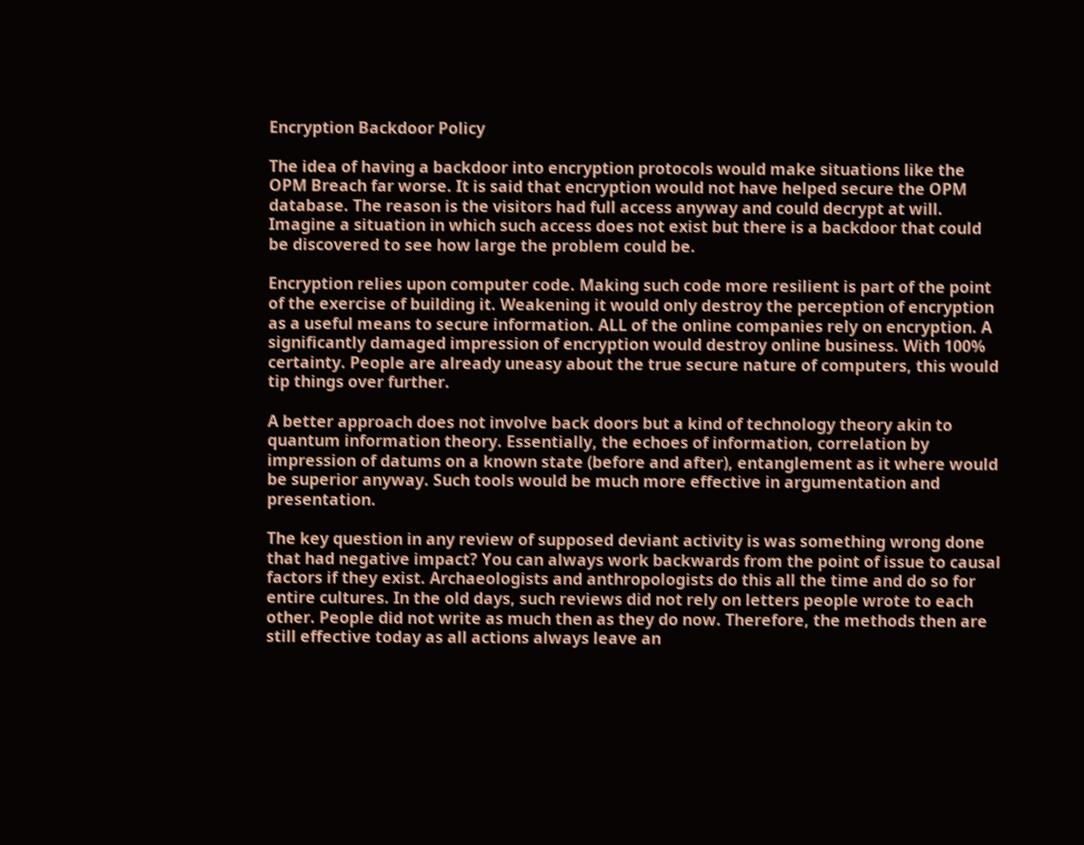Encryption Backdoor Policy

The idea of having a backdoor into encryption protocols would make situations like the OPM Breach far worse. It is said that encryption would not have helped secure the OPM database. The reason is the visitors had full access anyway and could decrypt at will. Imagine a situation in which such access does not exist but there is a backdoor that could be discovered to see how large the problem could be.

Encryption relies upon computer code. Making such code more resilient is part of the point of the exercise of building it. Weakening it would only destroy the perception of encryption as a useful means to secure information. ALL of the online companies rely on encryption. A significantly damaged impression of encryption would destroy online business. With 100% certainty. People are already uneasy about the true secure nature of computers, this would tip things over further.

A better approach does not involve back doors but a kind of technology theory akin to quantum information theory. Essentially, the echoes of information, correlation by impression of datums on a known state (before and after), entanglement as it where would be superior anyway. Such tools would be much more effective in argumentation and presentation.

The key question in any review of supposed deviant activity is was something wrong done that had negative impact? You can always work backwards from the point of issue to causal factors if they exist. Archaeologists and anthropologists do this all the time and do so for entire cultures. In the old days, such reviews did not rely on letters people wrote to each other. People did not write as much then as they do now. Therefore, the methods then are still effective today as all actions always leave an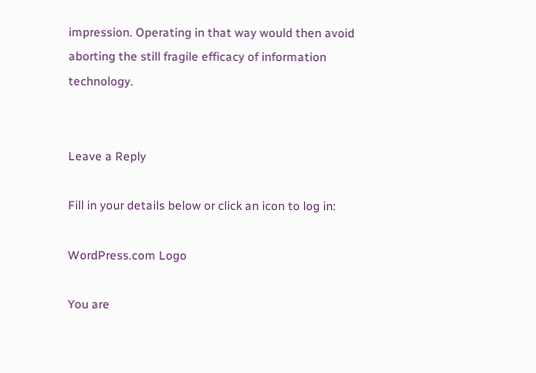impression. Operating in that way would then avoid aborting the still fragile efficacy of information technology.


Leave a Reply

Fill in your details below or click an icon to log in:

WordPress.com Logo

You are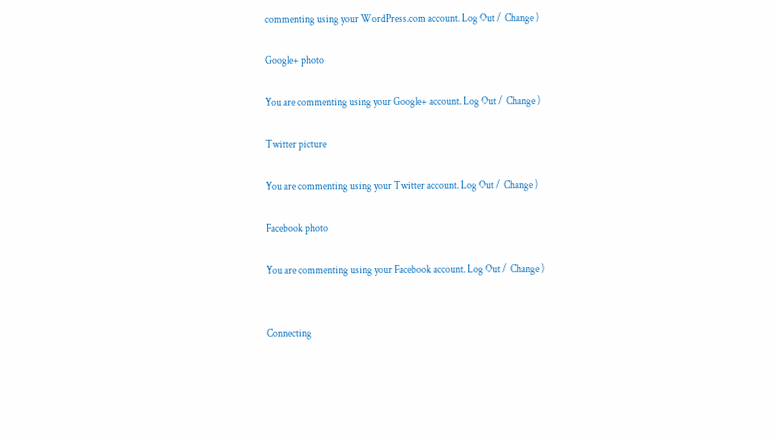commenting using your WordPress.com account. Log Out /  Change )

Google+ photo

You are commenting using your Google+ account. Log Out /  Change )

Twitter picture

You are commenting using your Twitter account. Log Out /  Change )

Facebook photo

You are commenting using your Facebook account. Log Out /  Change )


Connecting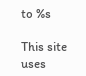to %s

This site uses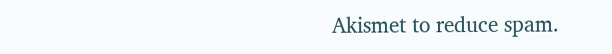Akismet to reduce spam.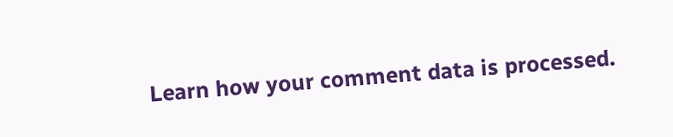Learn how your comment data is processed.